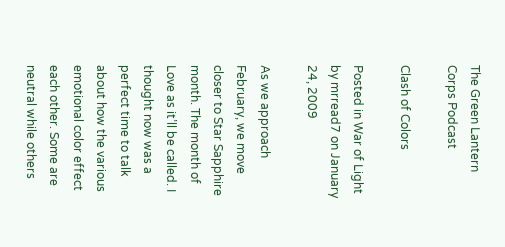The Green Lantern Corps Podcast

Clash of Colors

Posted in War of Light by mrread7 on January 24, 2009

As we approach February, we move closer to Star Sapphire month. The month of Love as it’ll be called. I thought now was a perfect time to talk about how the various emotional color effect each other. Some are neutral while others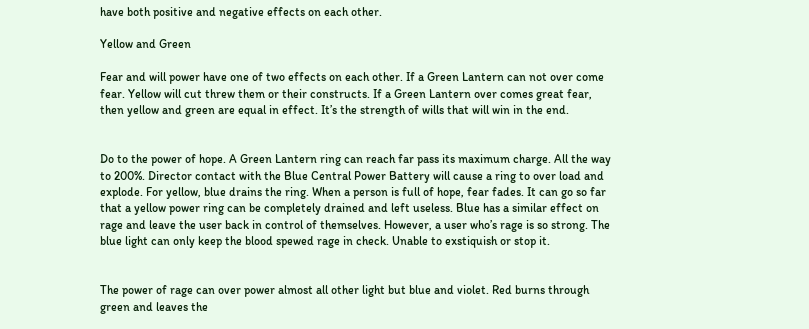have both positive and negative effects on each other.

Yellow and Green

Fear and will power have one of two effects on each other. If a Green Lantern can not over come fear. Yellow will cut threw them or their constructs. If a Green Lantern over comes great fear, then yellow and green are equal in effect. It’s the strength of wills that will win in the end.


Do to the power of hope. A Green Lantern ring can reach far pass its maximum charge. All the way to 200%. Director contact with the Blue Central Power Battery will cause a ring to over load and explode. For yellow, blue drains the ring. When a person is full of hope, fear fades. It can go so far that a yellow power ring can be completely drained and left useless. Blue has a similar effect on rage and leave the user back in control of themselves. However, a user who’s rage is so strong. The blue light can only keep the blood spewed rage in check. Unable to exstiquish or stop it.


The power of rage can over power almost all other light but blue and violet. Red burns through green and leaves the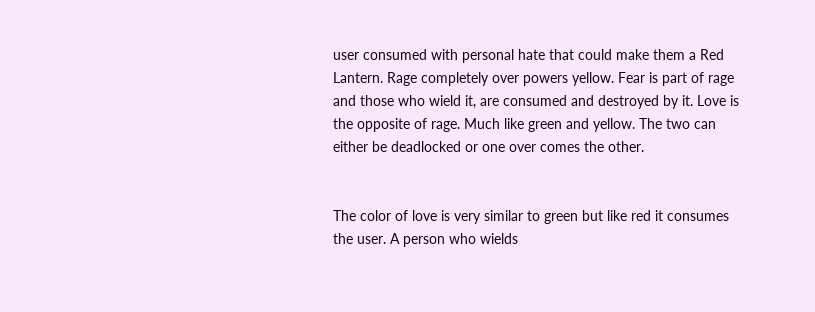user consumed with personal hate that could make them a Red Lantern. Rage completely over powers yellow. Fear is part of rage and those who wield it, are consumed and destroyed by it. Love is the opposite of rage. Much like green and yellow. The two can either be deadlocked or one over comes the other.


The color of love is very similar to green but like red it consumes the user. A person who wields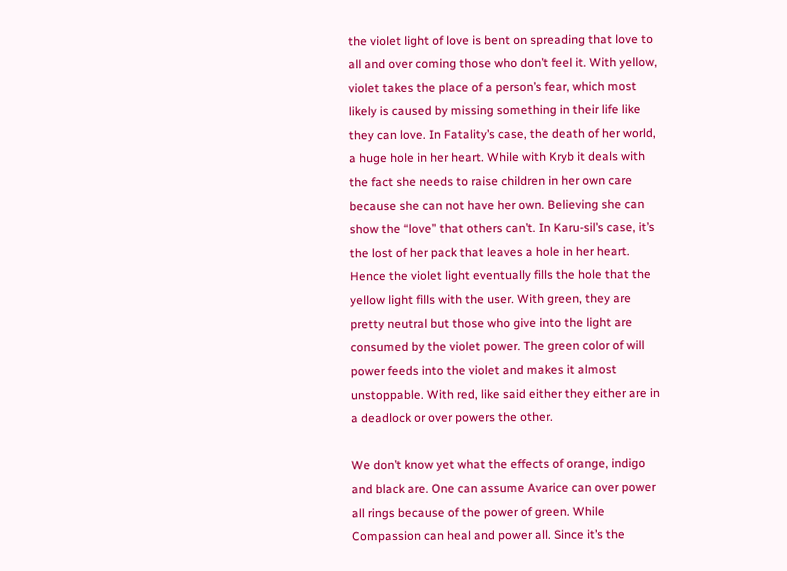the violet light of love is bent on spreading that love to all and over coming those who don’t feel it. With yellow, violet takes the place of a person’s fear, which most likely is caused by missing something in their life like they can love. In Fatality’s case, the death of her world, a huge hole in her heart. While with Kryb it deals with the fact she needs to raise children in her own care because she can not have her own. Believing she can show the “love” that others can’t. In Karu-sil’s case, it’s the lost of her pack that leaves a hole in her heart. Hence the violet light eventually fills the hole that the yellow light fills with the user. With green, they are pretty neutral but those who give into the light are consumed by the violet power. The green color of will power feeds into the violet and makes it almost unstoppable. With red, like said either they either are in a deadlock or over powers the other.

We don’t know yet what the effects of orange, indigo and black are. One can assume Avarice can over power all rings because of the power of green. While Compassion can heal and power all. Since it’s the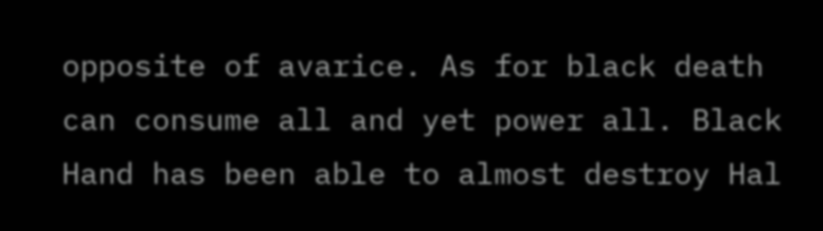opposite of avarice. As for black death can consume all and yet power all. Black Hand has been able to almost destroy Hal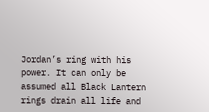Jordan’s ring with his power. It can only be assumed all Black Lantern rings drain all life and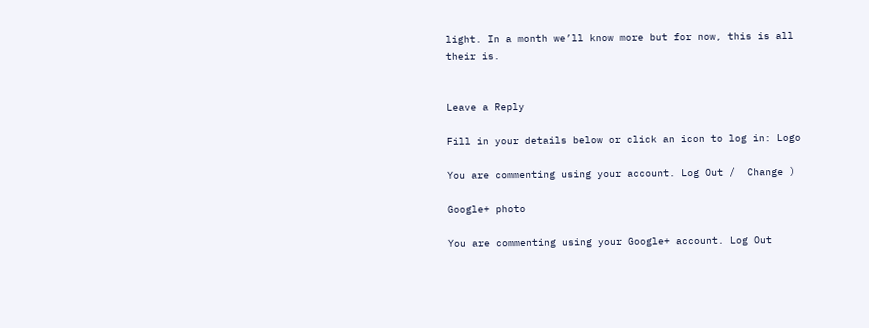light. In a month we’ll know more but for now, this is all their is.


Leave a Reply

Fill in your details below or click an icon to log in: Logo

You are commenting using your account. Log Out /  Change )

Google+ photo

You are commenting using your Google+ account. Log Out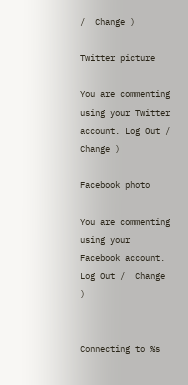/  Change )

Twitter picture

You are commenting using your Twitter account. Log Out /  Change )

Facebook photo

You are commenting using your Facebook account. Log Out /  Change )


Connecting to %s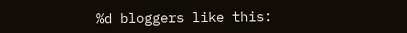%d bloggers like this: